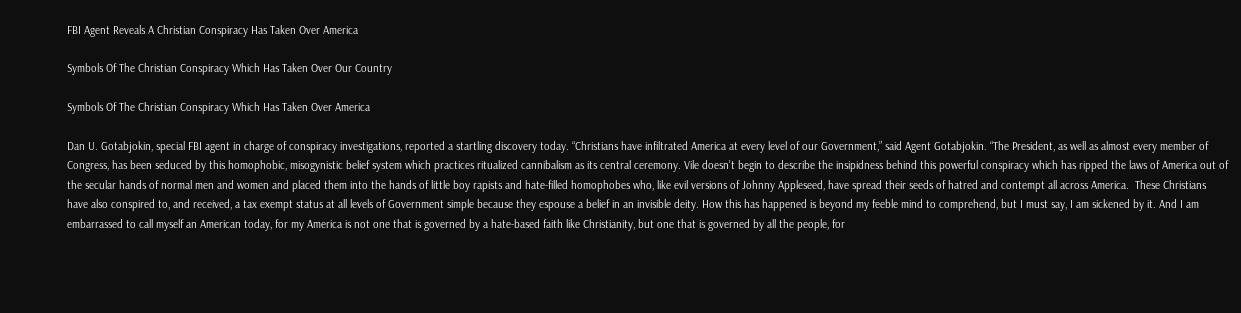FBI Agent Reveals A Christian Conspiracy Has Taken Over America

Symbols Of The Christian Conspiracy Which Has Taken Over Our Country

Symbols Of The Christian Conspiracy Which Has Taken Over America

Dan U. Gotabjokin, special FBI agent in charge of conspiracy investigations, reported a startling discovery today. “Christians have infiltrated America at every level of our Government,” said Agent Gotabjokin. “The President, as well as almost every member of Congress, has been seduced by this homophobic, misogynistic belief system which practices ritualized cannibalism as its central ceremony. Vile doesn’t begin to describe the insipidness behind this powerful conspiracy which has ripped the laws of America out of the secular hands of normal men and women and placed them into the hands of little boy rapists and hate-filled homophobes who, like evil versions of Johnny Appleseed, have spread their seeds of hatred and contempt all across America.  These Christians have also conspired to, and received, a tax exempt status at all levels of Government simple because they espouse a belief in an invisible deity. How this has happened is beyond my feeble mind to comprehend, but I must say, I am sickened by it. And I am embarrassed to call myself an American today, for my America is not one that is governed by a hate-based faith like Christianity, but one that is governed by all the people, for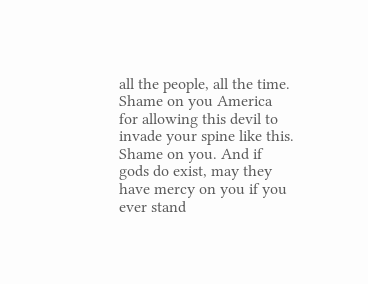all the people, all the time. Shame on you America for allowing this devil to invade your spine like this. Shame on you. And if gods do exist, may they have mercy on you if you ever stand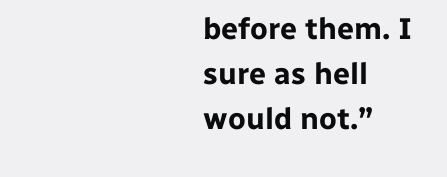before them. I sure as hell would not.”